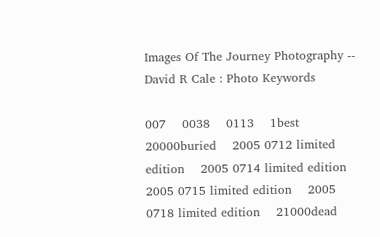Images Of The Journey Photography -- David R Cale : Photo Keywords

007    0038    0113    1best    20000buried    2005 0712 limited edition    2005 0714 limited edition    2005 0715 limited edition    2005 0718 limited edition    21000dead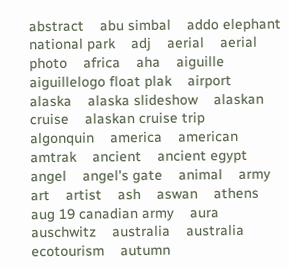abstract    abu simbal    addo elephant national park    adj    aerial    aerial photo    africa    aha    aiguille    aiguillelogo float plak    airport    alaska    alaska slideshow    alaskan cruise    alaskan cruise trip    algonquin    america    american    amtrak    ancient    ancient egypt    angel    angel's gate    animal    army    art    artist    ash    aswan    athens    aug 19 canadian army    aura    auschwitz    australia    australia ecotourism    autumn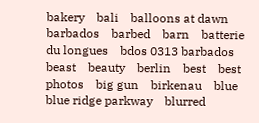bakery    bali    balloons at dawn    barbados    barbed    barn    batterie du longues    bdos 0313 barbados    beast    beauty    berlin    best    best photos    big gun    birkenau    blue    blue ridge parkway    blurred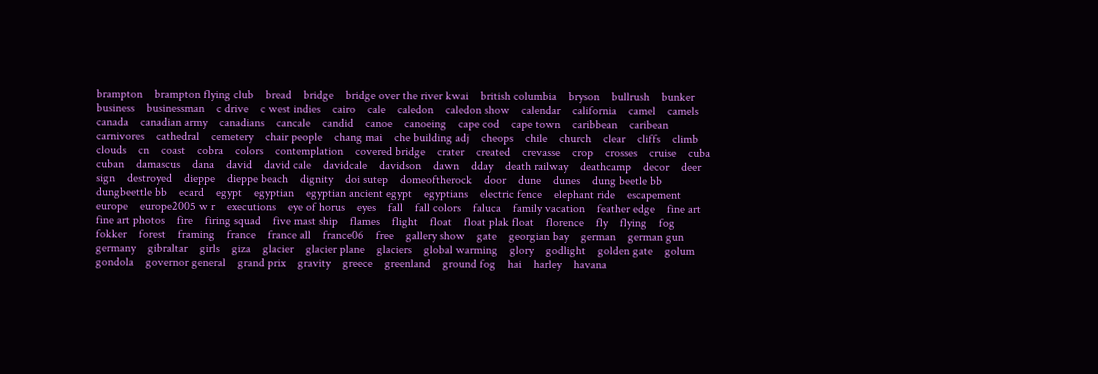brampton    brampton flying club    bread    bridge    bridge over the river kwai    british columbia    bryson    bullrush    bunker    business    businessman    c drive    c west indies    cairo    cale    caledon    caledon show    calendar    california    camel    camels    canada    canadian army    canadians    cancale    candid    canoe    canoeing    cape cod    cape town    caribbean    caribean    carnivores    cathedral    cemetery    chair people    chang mai    che building adj    cheops    chile    church    clear    cliffs    climb    clouds    cn    coast    cobra    colors    contemplation    covered bridge    crater    created    crevasse    crop    crosses    cruise    cuba    cuban    damascus    dana    david    david cale    davidcale    davidson    dawn    dday    death railway    deathcamp    decor    deer sign    destroyed    dieppe    dieppe beach    dignity    doi sutep    domeoftherock    door    dune    dunes    dung beetle bb    dungbeettle bb    ecard    egypt    egyptian    egyptian ancient egypt    egyptians    electric fence    elephant ride    escapement    europe    europe2005 w r    executions    eye of horus    eyes    fall    fall colors    faluca    family vacation    feather edge    fine art    fine art photos    fire    firing squad    five mast ship    flames    flight    float    float plak float    florence    fly    flying    fog    fokker    forest    framing    france    france all    france06    free    gallery show    gate    georgian bay    german    german gun    germany    gibraltar    girls    giza    glacier    glacier plane    glaciers    global warming    glory    godlight    golden gate    golum    gondola    governor general    grand prix    gravity    greece    greenland    ground fog    hai    harley    havana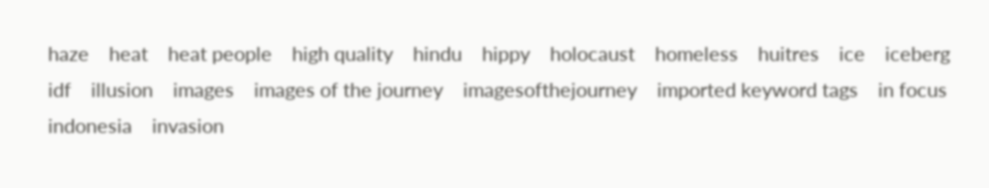haze    heat    heat people    high quality    hindu    hippy    holocaust    homeless    huitres    ice    iceberg    idf    illusion    images    images of the journey    imagesofthejourney    imported keyword tags    in focus    indonesia    invasion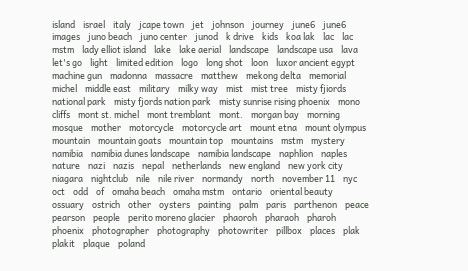island    israel    italy    jcape town    jet    johnson    journey    june6    june6 images    juno beach    juno center    junod    k drive    kids    koa lak    lac    lac mstm    lady elliot island    lake    lake aerial    landscape    landscape usa    lava    let's go    light    limited edition    logo    long shot    loon    luxor ancient egypt    machine gun    madonna    massacre    matthew    mekong delta    memorial    michel    middle east    military    milky way    mist    mist tree    misty fjiords national park    misty fjords nation park    misty sunrise rising phoenix    mono cliffs    mont st. michel    mont tremblant    mont.    morgan bay    morning    mosque    mother    motorcycle    motorcycle art    mount etna    mount olympus    mountain    mountain goats    mountain top    mountains    mstm    mystery    namibia    namibia dunes landscape    namibia landscape    naphlion    naples    nature    nazi    nazis    nepal    netherlands    new england    new york city    niagara    nightclub    nile    nile river    normandy    north    november 11    nyc    oct    odd    of    omaha beach    omaha mstm    ontario    oriental beauty    ossuary    ostrich    other    oysters    painting    palm    paris    parthenon    peace    pearson    people    perito moreno glacier    phaoroh    pharaoh    pharoh    phoenix    photographer    photography    photowriter    pillbox    places    plak    plakit    plaque    poland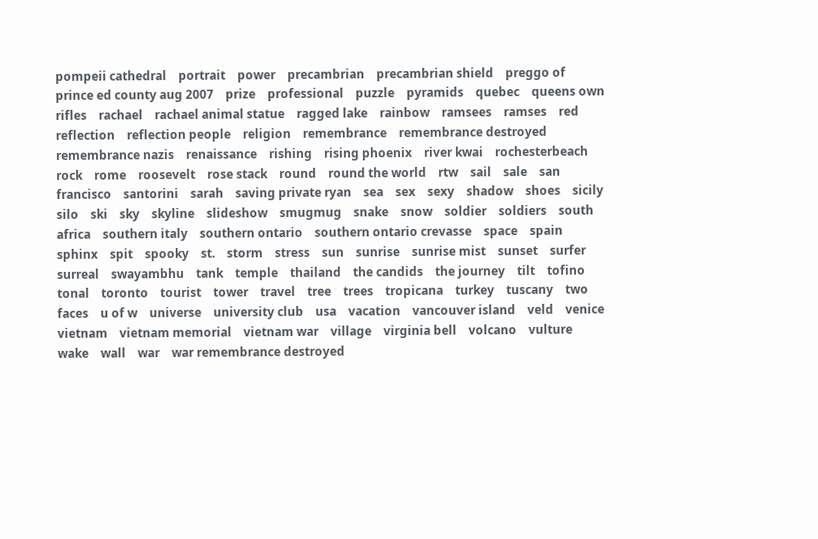pompeii cathedral    portrait    power    precambrian    precambrian shield    preggo of    prince ed county aug 2007    prize    professional    puzzle    pyramids    quebec    queens own rifles    rachael    rachael animal statue    ragged lake    rainbow    ramsees    ramses    red    reflection    reflection people    religion    remembrance    remembrance destroyed    remembrance nazis    renaissance    rishing    rising phoenix    river kwai    rochesterbeach    rock    rome    roosevelt    rose stack    round    round the world    rtw    sail    sale    san francisco    santorini    sarah    saving private ryan    sea    sex    sexy    shadow    shoes    sicily    silo    ski    sky    skyline    slideshow    smugmug    snake    snow    soldier    soldiers    south africa    southern italy    southern ontario    southern ontario crevasse    space    spain    sphinx    spit    spooky    st.    storm    stress    sun    sunrise    sunrise mist    sunset    surfer    surreal    swayambhu    tank    temple    thailand    the candids    the journey    tilt    tofino    tonal    toronto    tourist    tower    travel    tree    trees    tropicana    turkey    tuscany    two faces    u of w    universe    university club    usa    vacation    vancouver island    veld    venice    vietnam    vietnam memorial    vietnam war    village    virginia bell    volcano    vulture    wake    wall    war    war remembrance destroyed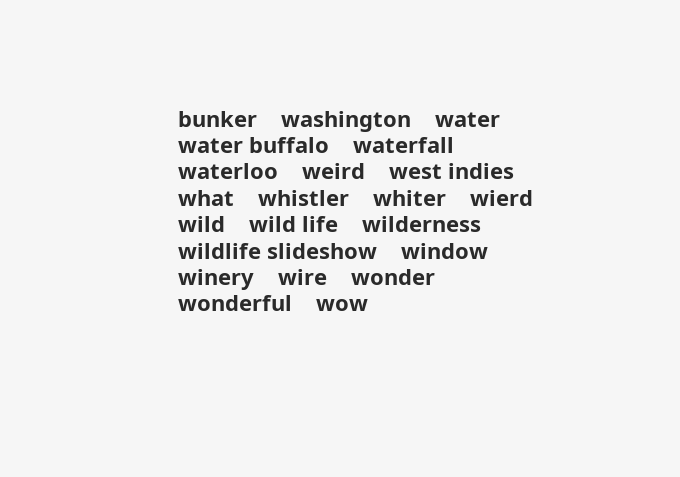bunker    washington    water    water buffalo    waterfall    waterloo    weird    west indies    what    whistler    whiter    wierd    wild    wild life    wilderness    wildlife slideshow    window    winery    wire    wonder    wonderful    wow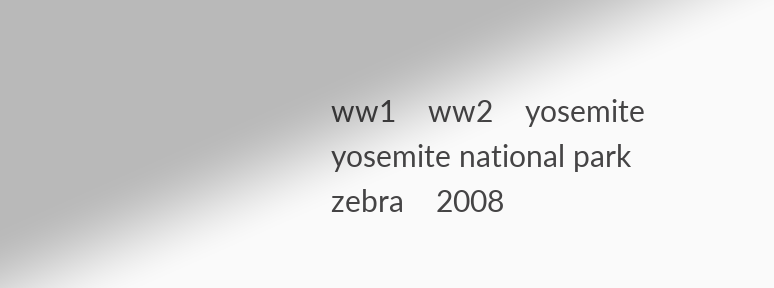ww1    ww2    yosemite    yosemite national park    zebra    2008